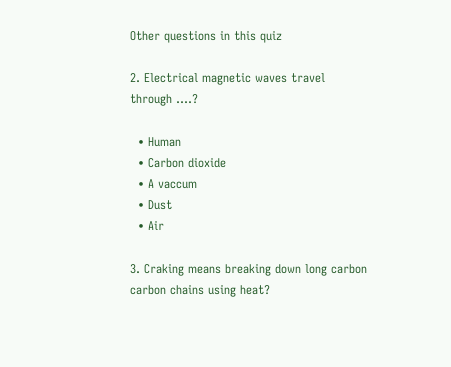Other questions in this quiz

2. Electrical magnetic waves travel through ....?

  • Human
  • Carbon dioxide
  • A vaccum
  • Dust
  • Air

3. Craking means breaking down long carbon carbon chains using heat?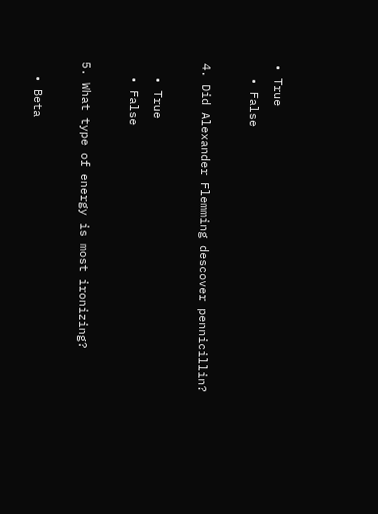• True
  • False

4. Did Alexander Flemming descover pennicillin?

  • True
  • False

5. What type of energy is most ironizing?

  • Beta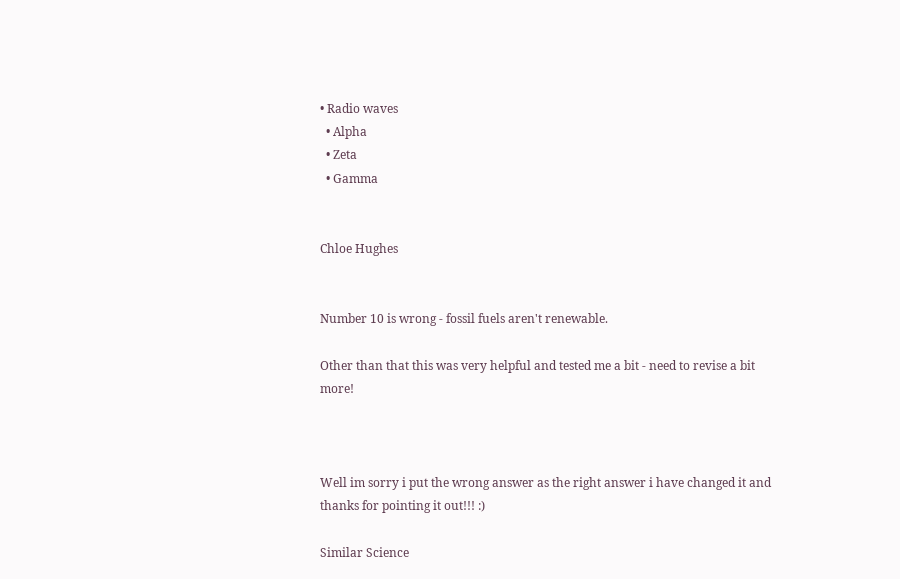• Radio waves
  • Alpha
  • Zeta
  • Gamma


Chloe Hughes


Number 10 is wrong - fossil fuels aren't renewable.

Other than that this was very helpful and tested me a bit - need to revise a bit more!



Well im sorry i put the wrong answer as the right answer i have changed it and thanks for pointing it out!!! :)

Similar Science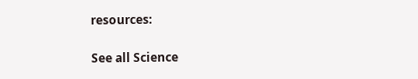resources:

See all Science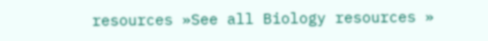resources »See all Biology resources »